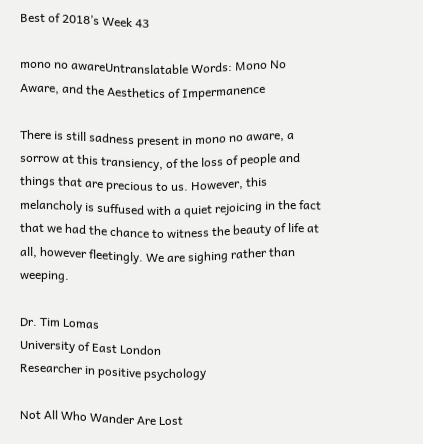Best of 2018’s Week 43

mono no awareUntranslatable Words: Mono No Aware, and the Aesthetics of Impermanence

There is still sadness present in mono no aware, a sorrow at this transiency, of the loss of people and things that are precious to us. However, this melancholy is suffused with a quiet rejoicing in the fact that we had the chance to witness the beauty of life at all, however fleetingly. We are sighing rather than weeping.

Dr. Tim Lomas
University of East London
Researcher in positive psychology

Not All Who Wander Are Lost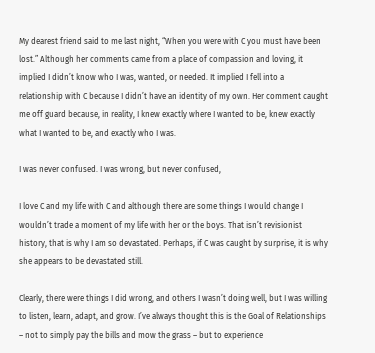My dearest friend said to me last night, “When you were with C you must have been lost.” Although her comments came from a place of compassion and loving, it implied I didn’t know who I was, wanted, or needed. It implied I fell into a relationship with C because I didn’t have an identity of my own. Her comment caught me off guard because, in reality, I knew exactly where I wanted to be, knew exactly what I wanted to be, and exactly who I was.

I was never confused. I was wrong, but never confused,

I love C and my life with C and although there are some things I would change I wouldn’t trade a moment of my life with her or the boys. That isn’t revisionist history, that is why I am so devastated. Perhaps, if C was caught by surprise, it is why she appears to be devastated still.

Clearly, there were things I did wrong, and others I wasn’t doing well, but I was willing to listen, learn, adapt, and grow. I’ve always thought this is the Goal of Relationships – not to simply pay the bills and mow the grass – but to experience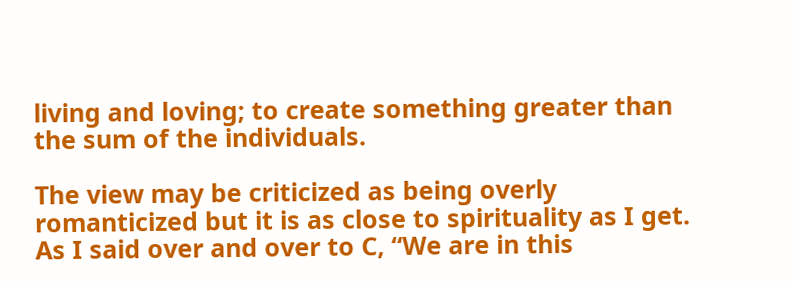living and loving; to create something greater than the sum of the individuals.

The view may be criticized as being overly romanticized but it is as close to spirituality as I get. As I said over and over to C, “We are in this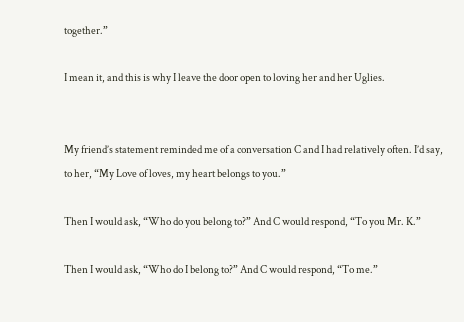together.”

I mean it, and this is why I leave the door open to loving her and her Uglies.


My friend’s statement reminded me of a conversation C and I had relatively often. I’d say, to her, “My Love of loves, my heart belongs to you.”

Then I would ask, “Who do you belong to?” And C would respond, “To you Mr. K.”

Then I would ask, “Who do I belong to?” And C would respond, “To me.”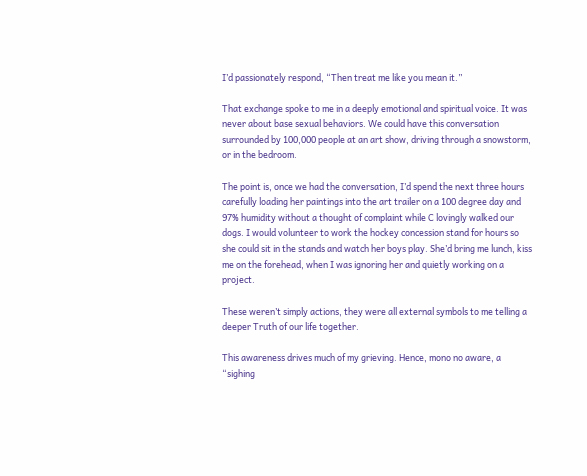I’d passionately respond, “Then treat me like you mean it.”

That exchange spoke to me in a deeply emotional and spiritual voice. It was never about base sexual behaviors. We could have this conversation surrounded by 100,000 people at an art show, driving through a snowstorm, or in the bedroom.

The point is, once we had the conversation, I’d spend the next three hours carefully loading her paintings into the art trailer on a 100 degree day and 97% humidity without a thought of complaint while C lovingly walked our dogs. I would volunteer to work the hockey concession stand for hours so she could sit in the stands and watch her boys play. She’d bring me lunch, kiss me on the forehead, when I was ignoring her and quietly working on a project.

These weren’t simply actions, they were all external symbols to me telling a deeper Truth of our life together.

This awareness drives much of my grieving. Hence, mono no aware, a “sighing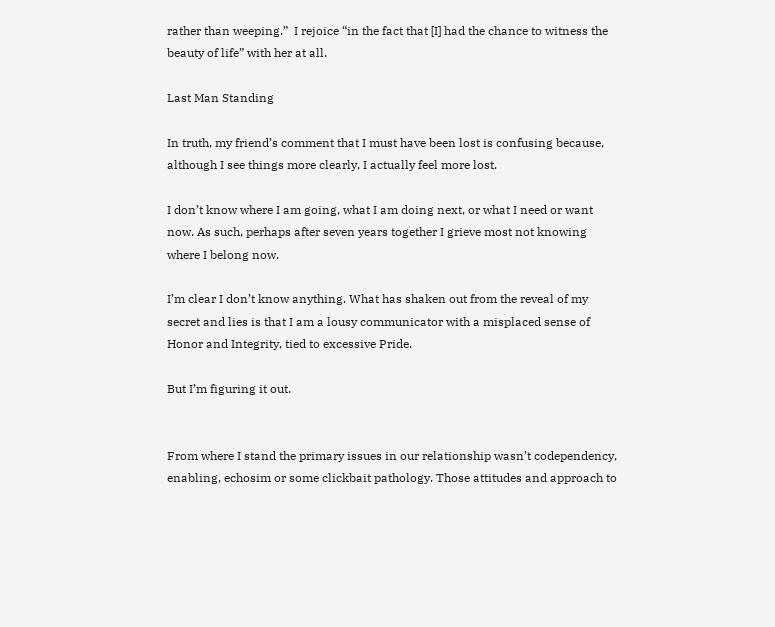rather than weeping.”  I rejoice “in the fact that [I] had the chance to witness the beauty of life” with her at all.

Last Man Standing

In truth, my friend’s comment that I must have been lost is confusing because, although I see things more clearly, I actually feel more lost.

I don’t know where I am going, what I am doing next, or what I need or want now. As such, perhaps after seven years together I grieve most not knowing where I belong now.

I’m clear I don’t know anything. What has shaken out from the reveal of my secret and lies is that I am a lousy communicator with a misplaced sense of Honor and Integrity, tied to excessive Pride.

But I’m figuring it out.


From where I stand the primary issues in our relationship wasn’t codependency, enabling, echosim or some clickbait pathology. Those attitudes and approach to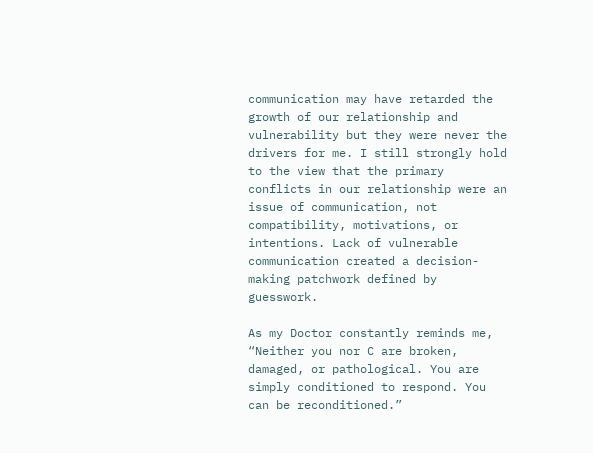communication may have retarded the growth of our relationship and vulnerability but they were never the drivers for me. I still strongly hold to the view that the primary conflicts in our relationship were an issue of communication, not compatibility, motivations, or intentions. Lack of vulnerable communication created a decision-making patchwork defined by guesswork.

As my Doctor constantly reminds me, “Neither you nor C are broken, damaged, or pathological. You are simply conditioned to respond. You can be reconditioned.”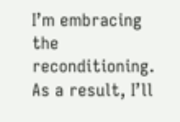I’m embracing the reconditioning. As a result, I’ll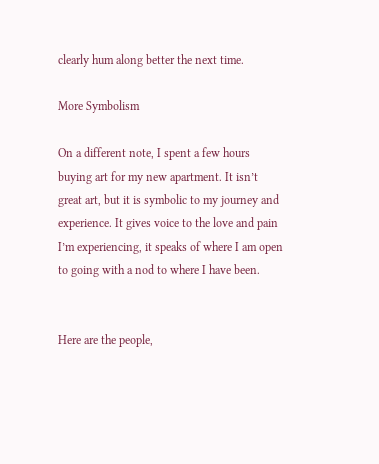clearly hum along better the next time.

More Symbolism

On a different note, I spent a few hours buying art for my new apartment. It isn’t great art, but it is symbolic to my journey and experience. It gives voice to the love and pain I’m experiencing, it speaks of where I am open to going with a nod to where I have been.


Here are the people,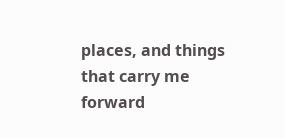places, and things that carry me forward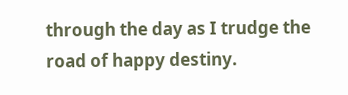through the day as I trudge the road of happy destiny.